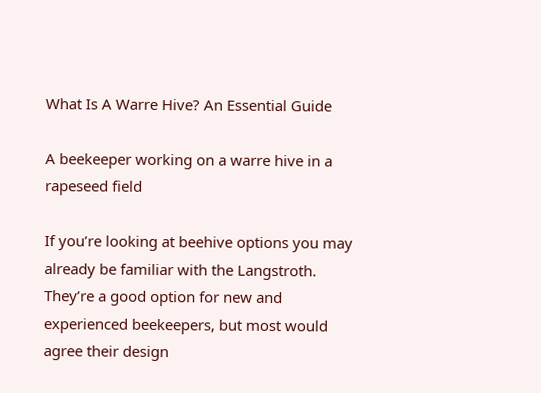What Is A Warre Hive? An Essential Guide

A beekeeper working on a warre hive in a rapeseed field

If you’re looking at beehive options you may already be familiar with the Langstroth. They’re a good option for new and experienced beekeepers, but most would agree their design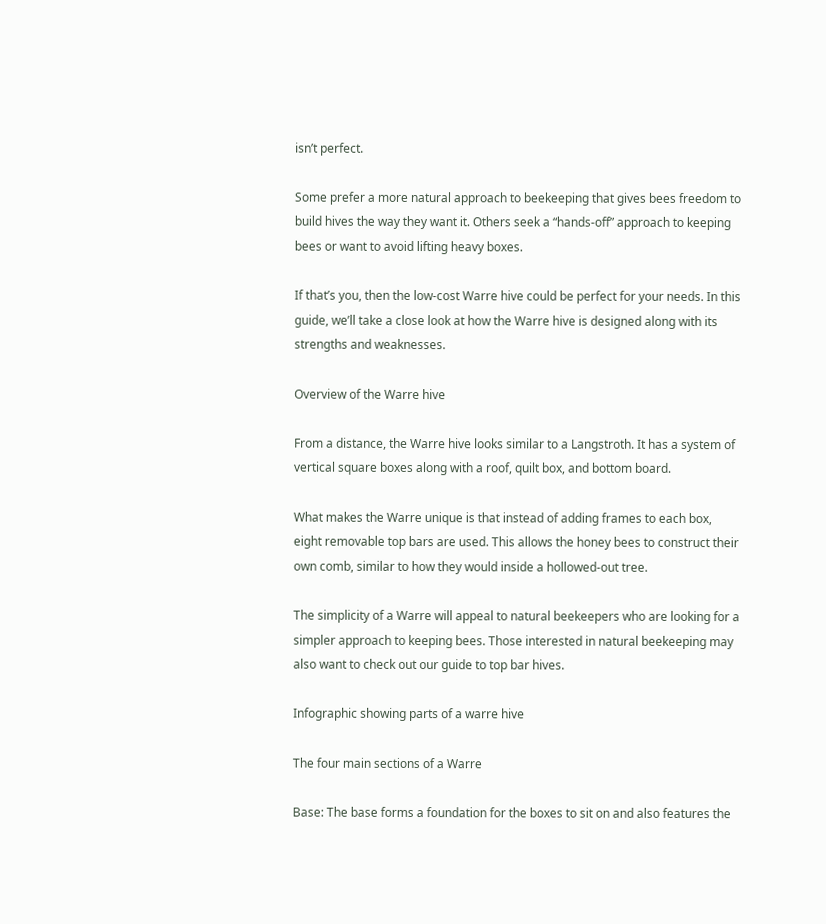isn’t perfect.

Some prefer a more natural approach to beekeeping that gives bees freedom to build hives the way they want it. Others seek a “hands-off” approach to keeping bees or want to avoid lifting heavy boxes.

If that’s you, then the low-cost Warre hive could be perfect for your needs. In this guide, we’ll take a close look at how the Warre hive is designed along with its strengths and weaknesses.

Overview of the Warre hive

From a distance, the Warre hive looks similar to a Langstroth. It has a system of vertical square boxes along with a roof, quilt box, and bottom board.

What makes the Warre unique is that instead of adding frames to each box, eight removable top bars are used. This allows the honey bees to construct their own comb, similar to how they would inside a hollowed-out tree.

The simplicity of a Warre will appeal to natural beekeepers who are looking for a simpler approach to keeping bees. Those interested in natural beekeeping may also want to check out our guide to top bar hives.

Infographic showing parts of a warre hive

The four main sections of a Warre

Base: The base forms a foundation for the boxes to sit on and also features the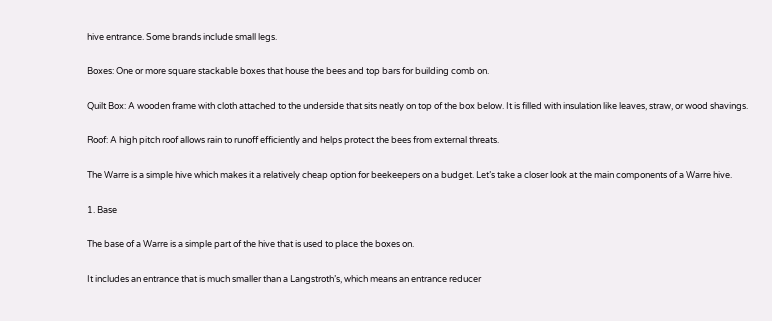hive entrance. Some brands include small legs.

Boxes: One or more square stackable boxes that house the bees and top bars for building comb on.

Quilt Box: A wooden frame with cloth attached to the underside that sits neatly on top of the box below. It is filled with insulation like leaves, straw, or wood shavings.

Roof: A high pitch roof allows rain to runoff efficiently and helps protect the bees from external threats.

The Warre is a simple hive which makes it a relatively cheap option for beekeepers on a budget. Let’s take a closer look at the main components of a Warre hive.

1. Base

The base of a Warre is a simple part of the hive that is used to place the boxes on.

It includes an entrance that is much smaller than a Langstroth’s, which means an entrance reducer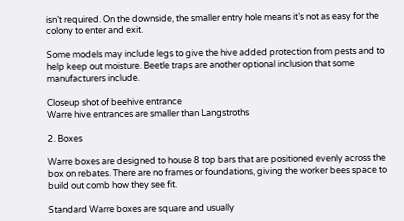isn’t required. On the downside, the smaller entry hole means it’s not as easy for the colony to enter and exit.

Some models may include legs to give the hive added protection from pests and to help keep out moisture. Beetle traps are another optional inclusion that some manufacturers include.

Closeup shot of beehive entrance
Warre hive entrances are smaller than Langstroths

2. Boxes

Warre boxes are designed to house 8 top bars that are positioned evenly across the box on rebates. There are no frames or foundations, giving the worker bees space to build out comb how they see fit.

Standard Warre boxes are square and usually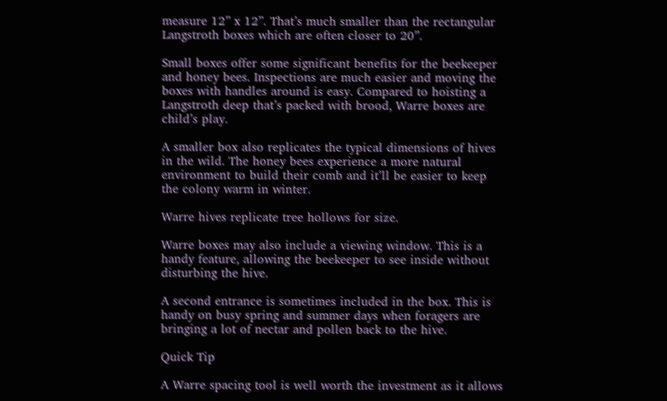measure 12” x 12”. That’s much smaller than the rectangular Langstroth boxes which are often closer to 20”.

Small boxes offer some significant benefits for the beekeeper and honey bees. Inspections are much easier and moving the boxes with handles around is easy. Compared to hoisting a Langstroth deep that’s packed with brood, Warre boxes are child’s play.

A smaller box also replicates the typical dimensions of hives in the wild. The honey bees experience a more natural environment to build their comb and it’ll be easier to keep the colony warm in winter.

Warre hives replicate tree hollows for size.

Warre boxes may also include a viewing window. This is a handy feature, allowing the beekeeper to see inside without disturbing the hive.

A second entrance is sometimes included in the box. This is handy on busy spring and summer days when foragers are bringing a lot of nectar and pollen back to the hive.

Quick Tip

A Warre spacing tool is well worth the investment as it allows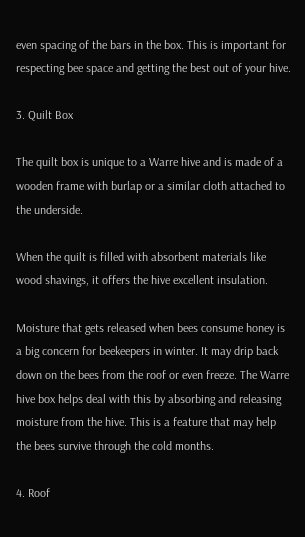even spacing of the bars in the box. This is important for respecting bee space and getting the best out of your hive.

3. Quilt Box

The quilt box is unique to a Warre hive and is made of a wooden frame with burlap or a similar cloth attached to the underside.

When the quilt is filled with absorbent materials like wood shavings, it offers the hive excellent insulation.

Moisture that gets released when bees consume honey is a big concern for beekeepers in winter. It may drip back down on the bees from the roof or even freeze. The Warre hive box helps deal with this by absorbing and releasing moisture from the hive. This is a feature that may help the bees survive through the cold months.

4. Roof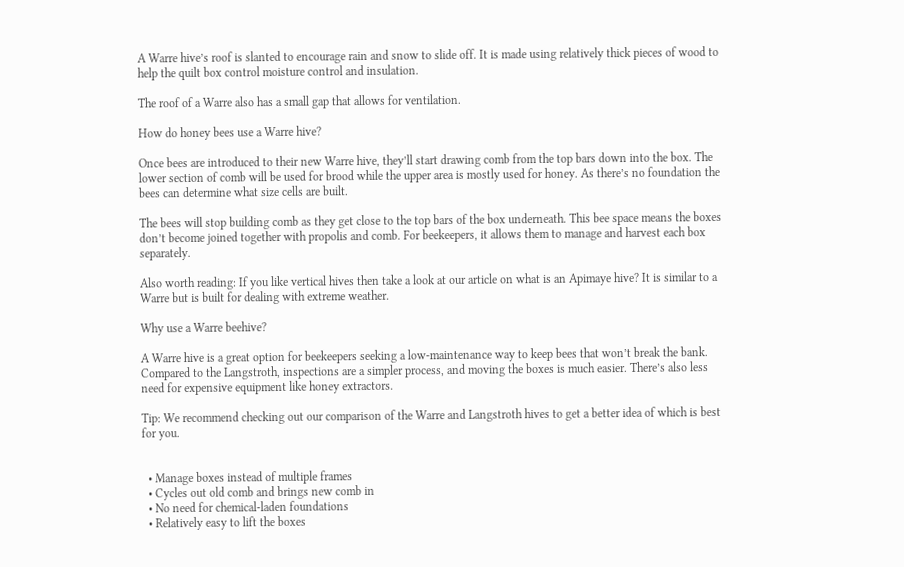A Warre hive’s roof is slanted to encourage rain and snow to slide off. It is made using relatively thick pieces of wood to help the quilt box control moisture control and insulation.

The roof of a Warre also has a small gap that allows for ventilation.

How do honey bees use a Warre hive?

Once bees are introduced to their new Warre hive, they’ll start drawing comb from the top bars down into the box. The lower section of comb will be used for brood while the upper area is mostly used for honey. As there’s no foundation the bees can determine what size cells are built.

The bees will stop building comb as they get close to the top bars of the box underneath. This bee space means the boxes don’t become joined together with propolis and comb. For beekeepers, it allows them to manage and harvest each box separately.

Also worth reading: If you like vertical hives then take a look at our article on what is an Apimaye hive? It is similar to a Warre but is built for dealing with extreme weather.

Why use a Warre beehive?

A Warre hive is a great option for beekeepers seeking a low-maintenance way to keep bees that won’t break the bank. Compared to the Langstroth, inspections are a simpler process, and moving the boxes is much easier. There’s also less need for expensive equipment like honey extractors.

Tip: We recommend checking out our comparison of the Warre and Langstroth hives to get a better idea of which is best for you.


  • Manage boxes instead of multiple frames
  • Cycles out old comb and brings new comb in
  • No need for chemical-laden foundations
  • Relatively easy to lift the boxes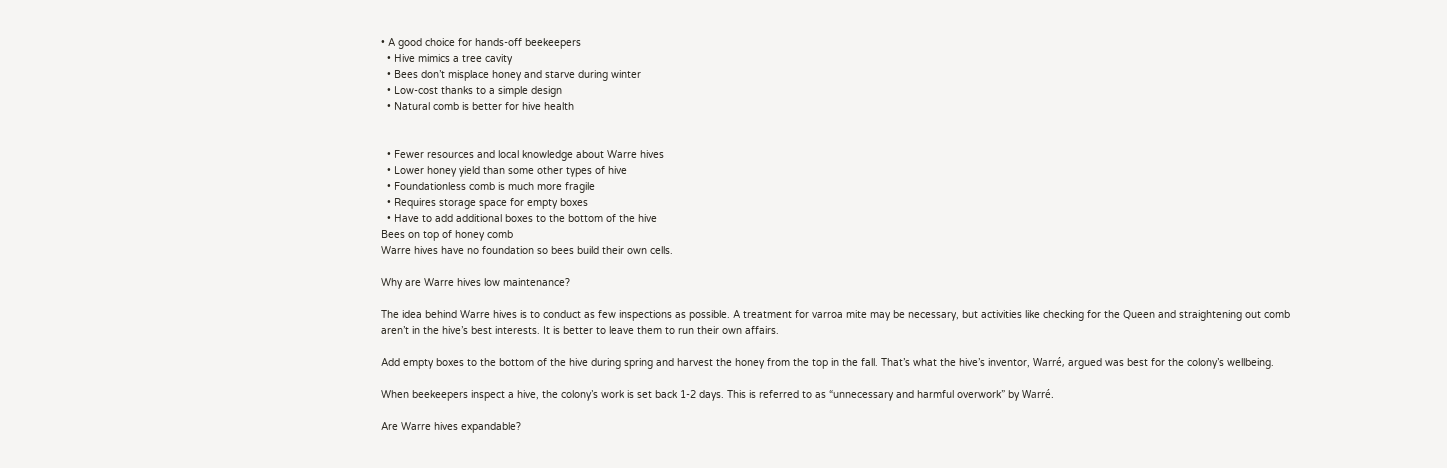• A good choice for hands-off beekeepers
  • Hive mimics a tree cavity
  • Bees don’t misplace honey and starve during winter
  • Low-cost thanks to a simple design
  • Natural comb is better for hive health


  • Fewer resources and local knowledge about Warre hives
  • Lower honey yield than some other types of hive
  • Foundationless comb is much more fragile
  • Requires storage space for empty boxes
  • Have to add additional boxes to the bottom of the hive
Bees on top of honey comb
Warre hives have no foundation so bees build their own cells.

Why are Warre hives low maintenance?

The idea behind Warre hives is to conduct as few inspections as possible. A treatment for varroa mite may be necessary, but activities like checking for the Queen and straightening out comb aren’t in the hive’s best interests. It is better to leave them to run their own affairs.

Add empty boxes to the bottom of the hive during spring and harvest the honey from the top in the fall. That’s what the hive’s inventor, Warré, argued was best for the colony’s wellbeing.

When beekeepers inspect a hive, the colony’s work is set back 1-2 days. This is referred to as “unnecessary and harmful overwork” by Warré.

Are Warre hives expandable?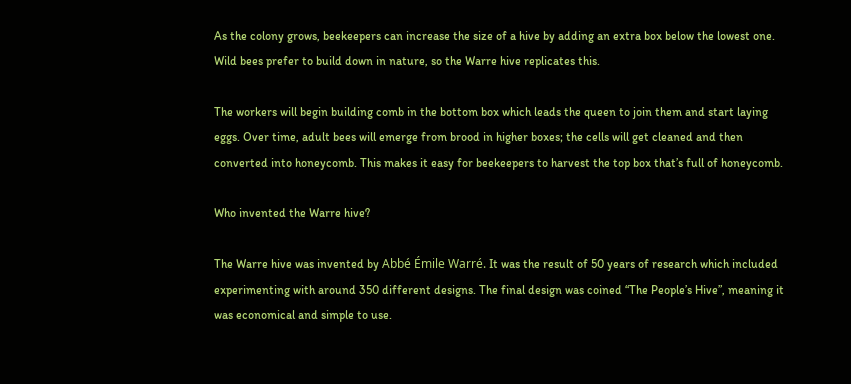As the colony grows, beekeepers can increase the size of a hive by adding an extra box below the lowest one. Wild bees prefer to build down in nature, so the Warre hive replicates this.

The workers will begin building comb in the bottom box which leads the queen to join them and start laying eggs. Over time, adult bees will emerge from brood in higher boxes; the cells will get cleaned and then converted into honeycomb. This makes it easy for beekeepers to harvest the top box that’s full of honeycomb.

Who invented the Warre hive?

The Warre hive was invented by Abbé Émile Warré. It was the result of 50 years of research which included experimenting with around 350 different designs. The final design was coined “The People’s Hive”, meaning it was economical and simple to use.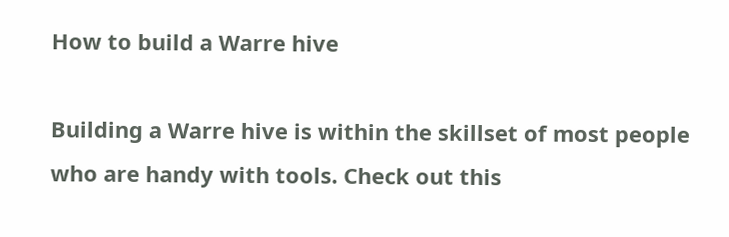How to build a Warre hive

Building a Warre hive is within the skillset of most people who are handy with tools. Check out this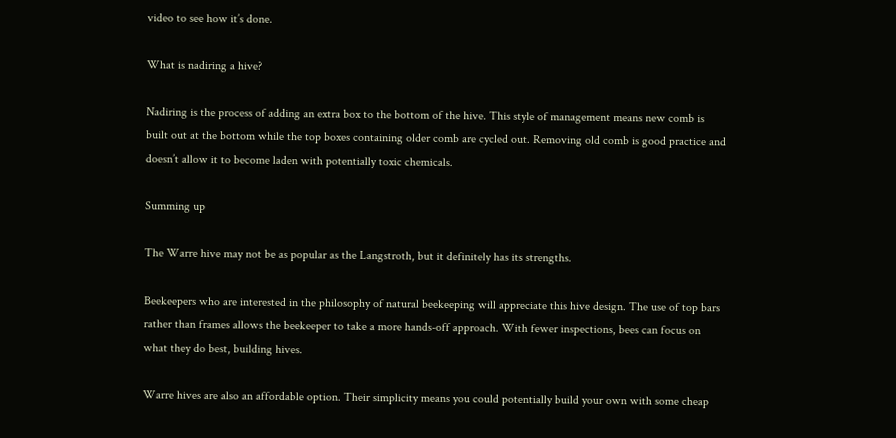video to see how it’s done.

What is nadiring a hive?

Nadiring is the process of adding an extra box to the bottom of the hive. This style of management means new comb is built out at the bottom while the top boxes containing older comb are cycled out. Removing old comb is good practice and doesn’t allow it to become laden with potentially toxic chemicals.

Summing up

The Warre hive may not be as popular as the Langstroth, but it definitely has its strengths.

Beekeepers who are interested in the philosophy of natural beekeeping will appreciate this hive design. The use of top bars rather than frames allows the beekeeper to take a more hands-off approach. With fewer inspections, bees can focus on what they do best, building hives.

Warre hives are also an affordable option. Their simplicity means you could potentially build your own with some cheap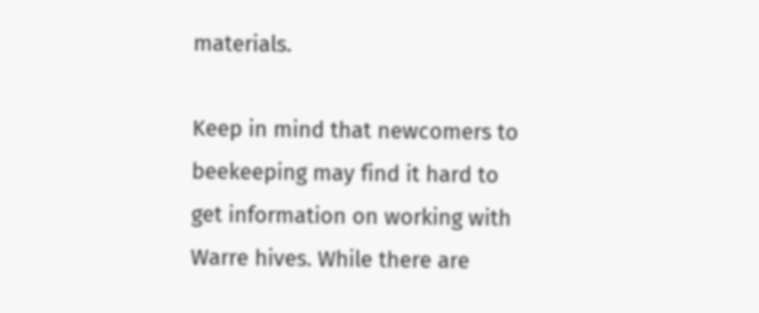materials.

Keep in mind that newcomers to beekeeping may find it hard to get information on working with Warre hives. While there are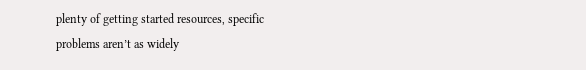plenty of getting started resources, specific problems aren’t as widely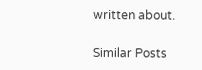written about.

Similar Posts